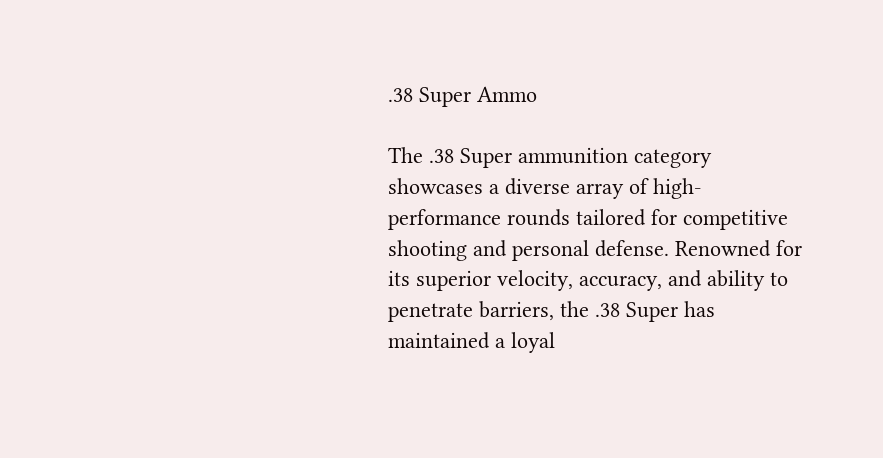.38 Super Ammo

The .38 Super ammunition category showcases a diverse array of high-performance rounds tailored for competitive shooting and personal defense. Renowned for its superior velocity, accuracy, and ability to penetrate barriers, the .38 Super has maintained a loyal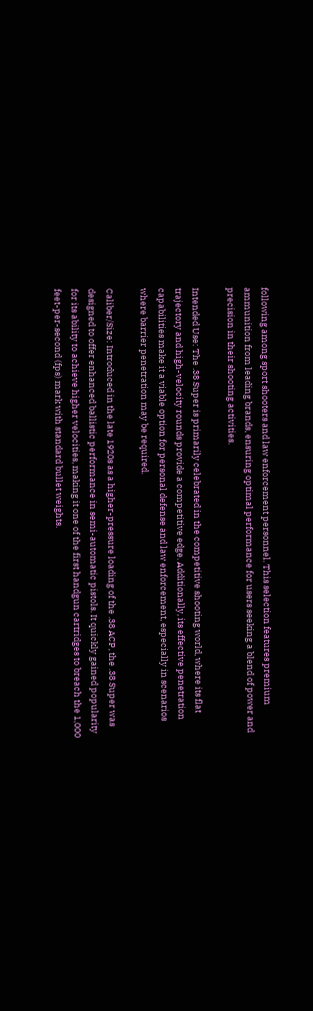following among sport shooters and law enforcement personnel. This selection features premium ammunition from leading brands, ensuring optimal performance for users seeking a blend of power and precision in their shooting activities.

Intended Use: The .38 Super is primarily celebrated in the competitive shooting world, where its flat trajectory and high-velocity rounds provide a competitive edge. Additionally, its effective penetration capabilities make it a viable option for personal defense and law enforcement, especially in scenarios where barrier penetration may be required.

Caliber/Size: Introduced in the late 1920s as a higher-pressure loading of the .38 ACP, the .38 Super was designed to offer enhanced ballistic performance in semi-automatic pistols. It quickly gained popularity for its ability to achieve higher velocities, making it one of the first handgun cartridges to breach the 1,000 feet-per-second (fps) mark with standard bullet weights.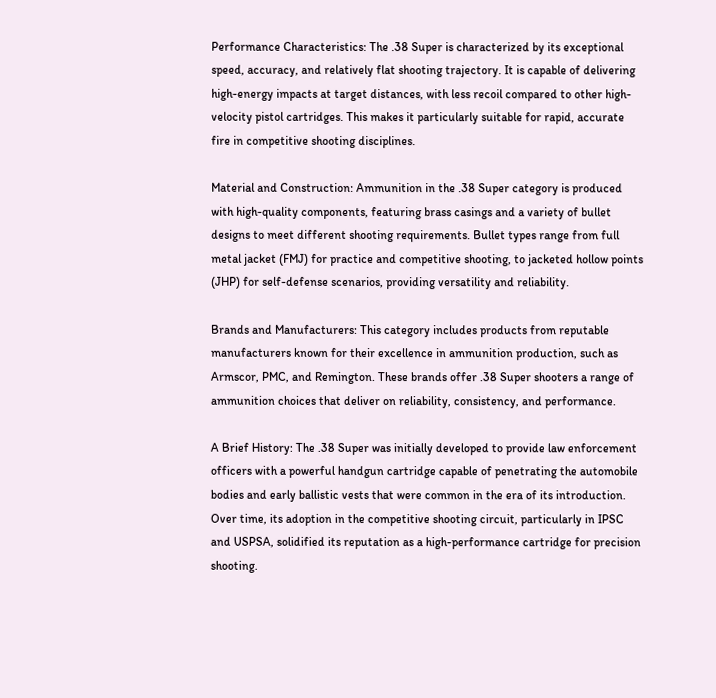Performance Characteristics: The .38 Super is characterized by its exceptional speed, accuracy, and relatively flat shooting trajectory. It is capable of delivering high-energy impacts at target distances, with less recoil compared to other high-velocity pistol cartridges. This makes it particularly suitable for rapid, accurate fire in competitive shooting disciplines.

Material and Construction: Ammunition in the .38 Super category is produced with high-quality components, featuring brass casings and a variety of bullet designs to meet different shooting requirements. Bullet types range from full metal jacket (FMJ) for practice and competitive shooting, to jacketed hollow points (JHP) for self-defense scenarios, providing versatility and reliability.

Brands and Manufacturers: This category includes products from reputable manufacturers known for their excellence in ammunition production, such as Armscor, PMC, and Remington. These brands offer .38 Super shooters a range of ammunition choices that deliver on reliability, consistency, and performance.

A Brief History: The .38 Super was initially developed to provide law enforcement officers with a powerful handgun cartridge capable of penetrating the automobile bodies and early ballistic vests that were common in the era of its introduction. Over time, its adoption in the competitive shooting circuit, particularly in IPSC and USPSA, solidified its reputation as a high-performance cartridge for precision shooting.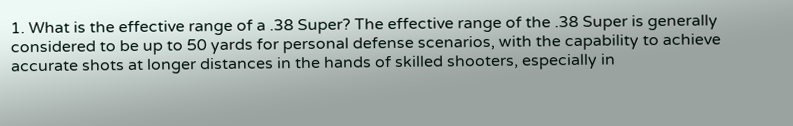1. What is the effective range of a .38 Super? The effective range of the .38 Super is generally considered to be up to 50 yards for personal defense scenarios, with the capability to achieve accurate shots at longer distances in the hands of skilled shooters, especially in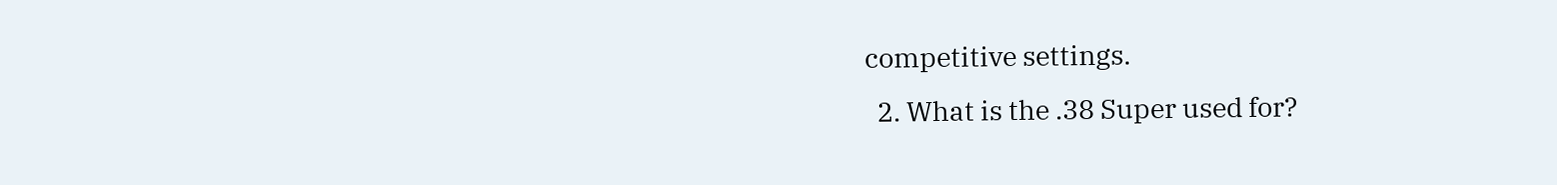competitive settings.
  2. What is the .38 Super used for?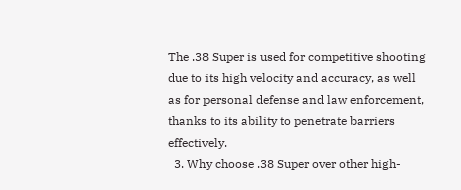The .38 Super is used for competitive shooting due to its high velocity and accuracy, as well as for personal defense and law enforcement, thanks to its ability to penetrate barriers effectively.
  3. Why choose .38 Super over other high-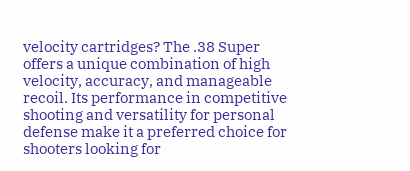velocity cartridges? The .38 Super offers a unique combination of high velocity, accuracy, and manageable recoil. Its performance in competitive shooting and versatility for personal defense make it a preferred choice for shooters looking for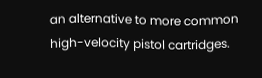an alternative to more common high-velocity pistol cartridges.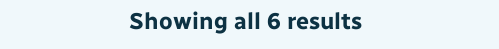Showing all 6 results